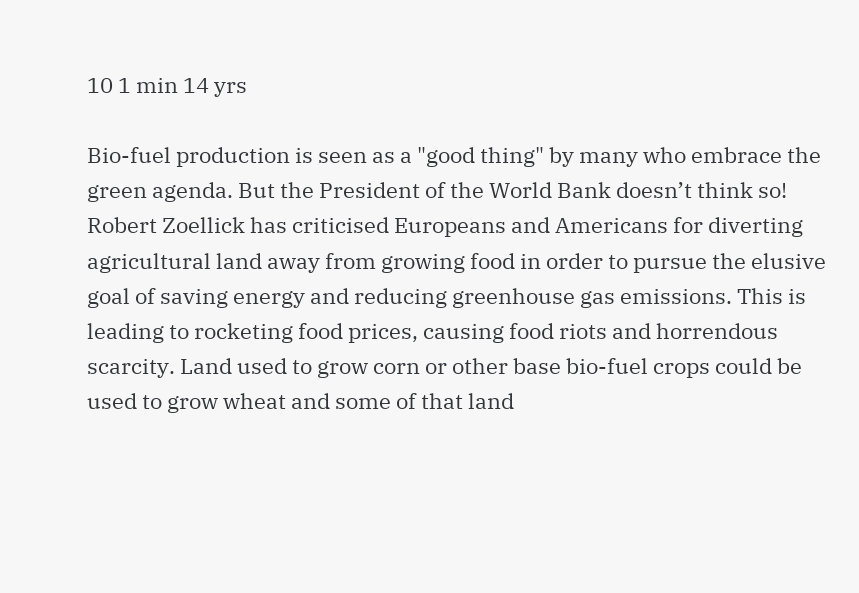10 1 min 14 yrs

Bio-fuel production is seen as a "good thing" by many who embrace the green agenda. But the President of the World Bank doesn’t think so! Robert Zoellick has criticised Europeans and Americans for diverting agricultural land away from growing food in order to pursue the elusive goal of saving energy and reducing greenhouse gas emissions. This is leading to rocketing food prices, causing food riots and horrendous scarcity. Land used to grow corn or other base bio-fuel crops could be used to grow wheat and some of that land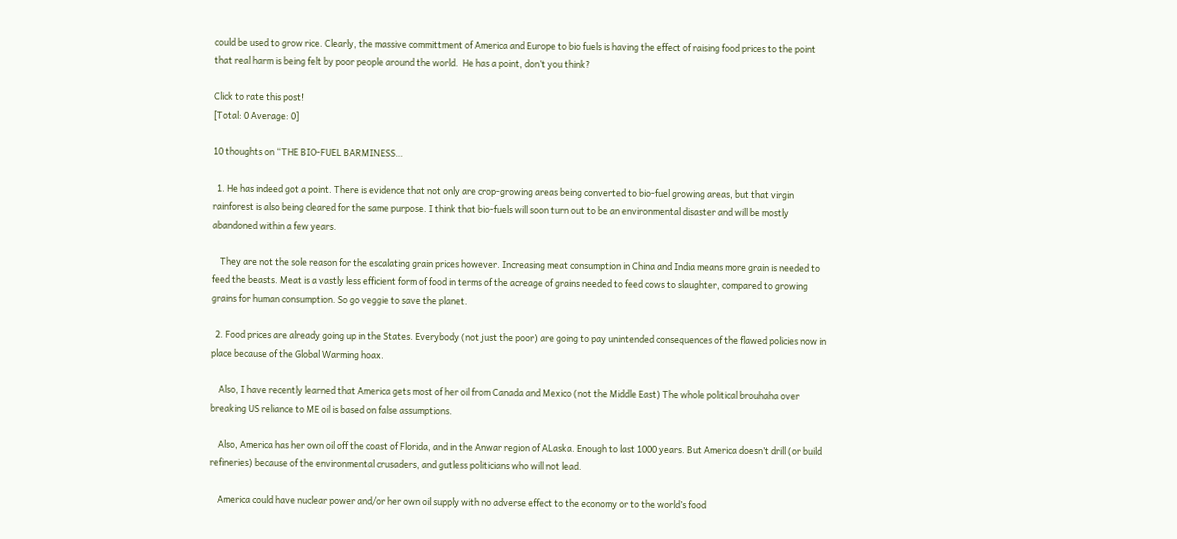could be used to grow rice. Clearly, the massive committment of America and Europe to bio fuels is having the effect of raising food prices to the point that real harm is being felt by poor people around the world.  He has a point, don’t you think?

Click to rate this post!
[Total: 0 Average: 0]

10 thoughts on “THE BIO-FUEL BARMINESS…

  1. He has indeed got a point. There is evidence that not only are crop-growing areas being converted to bio-fuel growing areas, but that virgin rainforest is also being cleared for the same purpose. I think that bio-fuels will soon turn out to be an environmental disaster and will be mostly abandoned within a few years.

    They are not the sole reason for the escalating grain prices however. Increasing meat consumption in China and India means more grain is needed to feed the beasts. Meat is a vastly less efficient form of food in terms of the acreage of grains needed to feed cows to slaughter, compared to growing grains for human consumption. So go veggie to save the planet.

  2. Food prices are already going up in the States. Everybody (not just the poor) are going to pay unintended consequences of the flawed policies now in place because of the Global Warming hoax.

    Also, I have recently learned that America gets most of her oil from Canada and Mexico (not the Middle East) The whole political brouhaha over breaking US reliance to ME oil is based on false assumptions.

    Also, America has her own oil off the coast of Florida, and in the Anwar region of ALaska. Enough to last 1000 years. But America doesn’t drill (or build refineries) because of the environmental crusaders, and gutless politicians who will not lead.

    America could have nuclear power and/or her own oil supply with no adverse effect to the economy or to the world’s food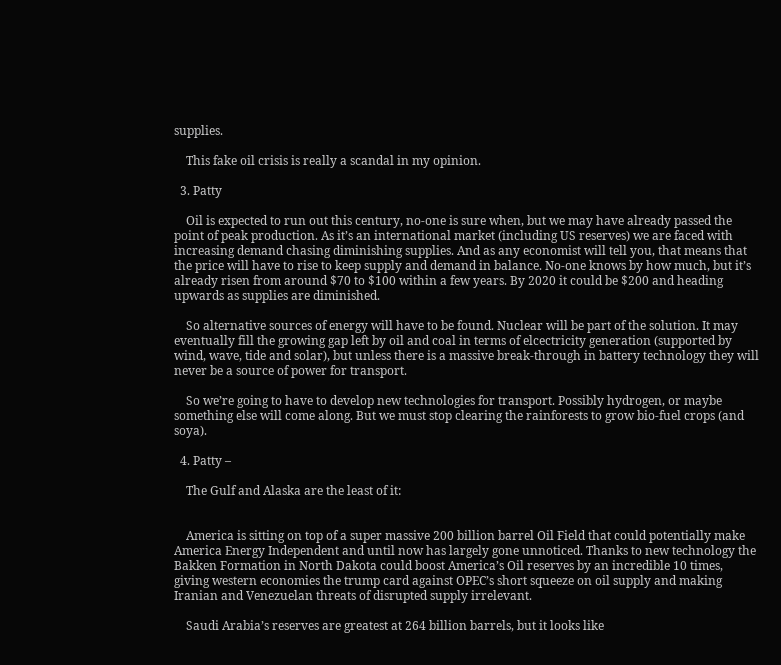supplies.

    This fake oil crisis is really a scandal in my opinion.

  3. Patty

    Oil is expected to run out this century, no-one is sure when, but we may have already passed the point of peak production. As it’s an international market (including US reserves) we are faced with increasing demand chasing diminishing supplies. And as any economist will tell you, that means that the price will have to rise to keep supply and demand in balance. No-one knows by how much, but it’s already risen from around $70 to $100 within a few years. By 2020 it could be $200 and heading upwards as supplies are diminished.

    So alternative sources of energy will have to be found. Nuclear will be part of the solution. It may eventually fill the growing gap left by oil and coal in terms of elcectricity generation (supported by wind, wave, tide and solar), but unless there is a massive break-through in battery technology they will never be a source of power for transport.

    So we’re going to have to develop new technologies for transport. Possibly hydrogen, or maybe something else will come along. But we must stop clearing the rainforests to grow bio-fuel crops (and soya).

  4. Patty –

    The Gulf and Alaska are the least of it:


    America is sitting on top of a super massive 200 billion barrel Oil Field that could potentially make America Energy Independent and until now has largely gone unnoticed. Thanks to new technology the Bakken Formation in North Dakota could boost America’s Oil reserves by an incredible 10 times, giving western economies the trump card against OPEC’s short squeeze on oil supply and making Iranian and Venezuelan threats of disrupted supply irrelevant.

    Saudi Arabia’s reserves are greatest at 264 billion barrels, but it looks like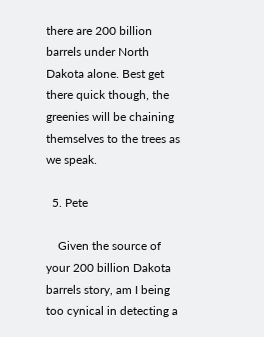there are 200 billion barrels under North Dakota alone. Best get there quick though, the greenies will be chaining themselves to the trees as we speak.

  5. Pete

    Given the source of your 200 billion Dakota barrels story, am I being too cynical in detecting a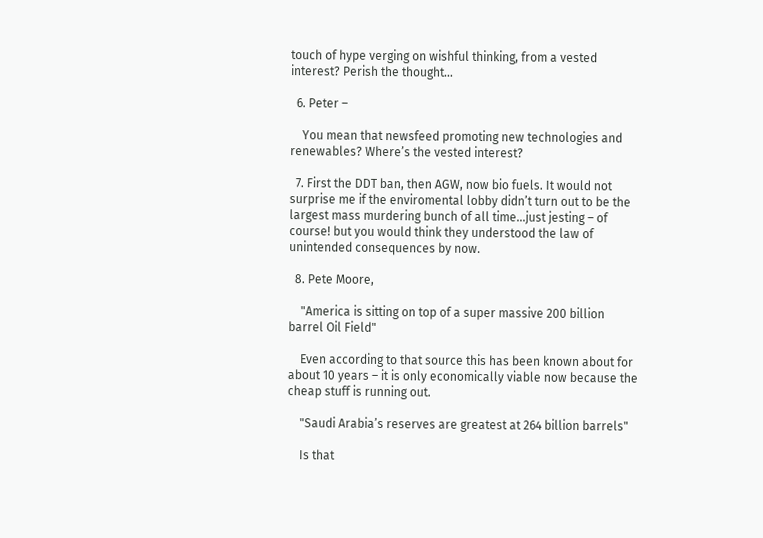touch of hype verging on wishful thinking, from a vested interest? Perish the thought…

  6. Peter –

    You mean that newsfeed promoting new technologies and renewables? Where’s the vested interest?

  7. First the DDT ban, then AGW, now bio fuels. It would not surprise me if the enviromental lobby didn’t turn out to be the largest mass murdering bunch of all time…just jesting – of course! but you would think they understood the law of unintended consequences by now.

  8. Pete Moore,

    "America is sitting on top of a super massive 200 billion barrel Oil Field"

    Even according to that source this has been known about for about 10 years – it is only economically viable now because the cheap stuff is running out.

    "Saudi Arabia’s reserves are greatest at 264 billion barrels"

    Is that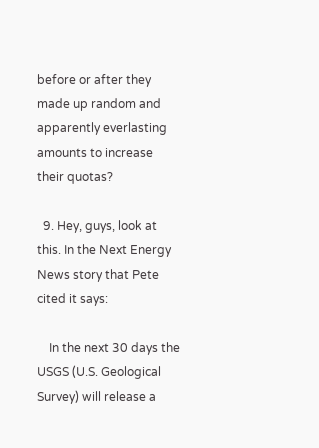before or after they made up random and apparently everlasting amounts to increase their quotas?

  9. Hey, guys, look at this. In the Next Energy News story that Pete cited it says:

    In the next 30 days the USGS (U.S. Geological Survey) will release a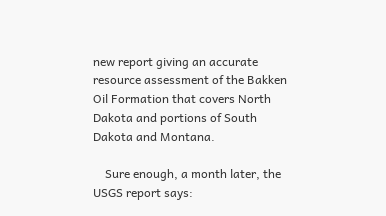new report giving an accurate resource assessment of the Bakken Oil Formation that covers North Dakota and portions of South Dakota and Montana.

    Sure enough, a month later, the USGS report says: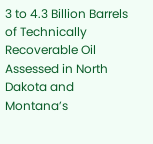3 to 4.3 Billion Barrels of Technically Recoverable Oil Assessed in North Dakota and Montana’s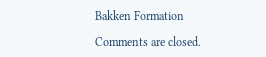Bakken Formation

Comments are closed.